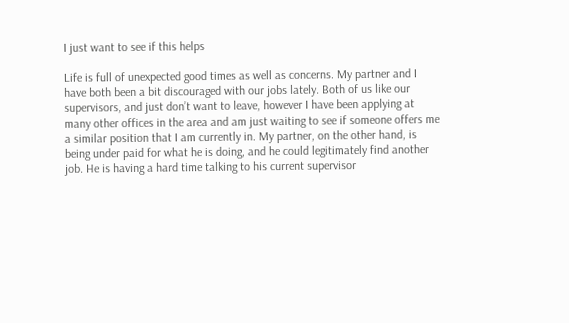I just want to see if this helps

Life is full of unexpected good times as well as concerns. My partner and I have both been a bit discouraged with our jobs lately. Both of us like our supervisors, and just don’t want to leave, however I have been applying at many other offices in the area and am just waiting to see if someone offers me a similar position that I am currently in. My partner, on the other hand, is being under paid for what he is doing, and he could legitimately find another job. He is having a hard time talking to his current supervisor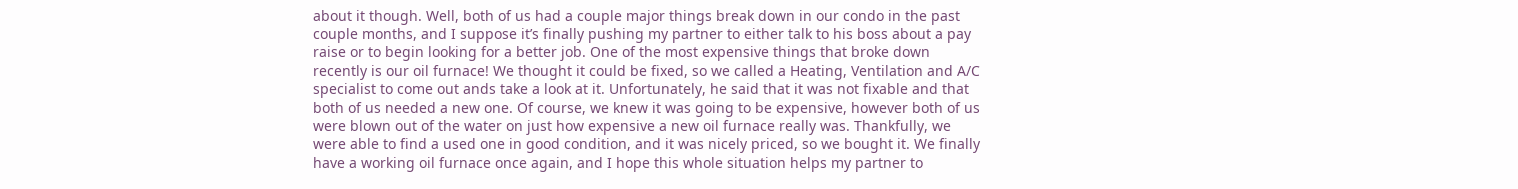about it though. Well, both of us had a couple major things break down in our condo in the past couple months, and I suppose it’s finally pushing my partner to either talk to his boss about a pay raise or to begin looking for a better job. One of the most expensive things that broke down recently is our oil furnace! We thought it could be fixed, so we called a Heating, Ventilation and A/C specialist to come out ands take a look at it. Unfortunately, he said that it was not fixable and that both of us needed a new one. Of course, we knew it was going to be expensive, however both of us were blown out of the water on just how expensive a new oil furnace really was. Thankfully, we were able to find a used one in good condition, and it was nicely priced, so we bought it. We finally have a working oil furnace once again, and I hope this whole situation helps my partner to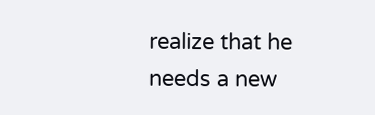realize that he needs a new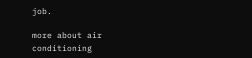job.

more about air conditioning